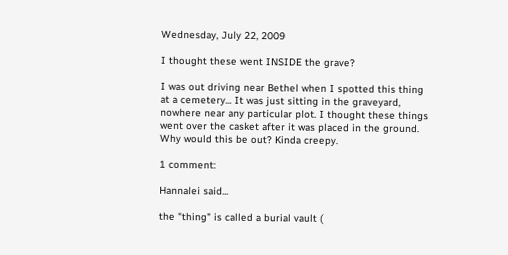Wednesday, July 22, 2009

I thought these went INSIDE the grave?

I was out driving near Bethel when I spotted this thing at a cemetery... It was just sitting in the graveyard, nowhere near any particular plot. I thought these things went over the casket after it was placed in the ground. Why would this be out? Kinda creepy.

1 comment:

Hannalei said...

the "thing" is called a burial vault (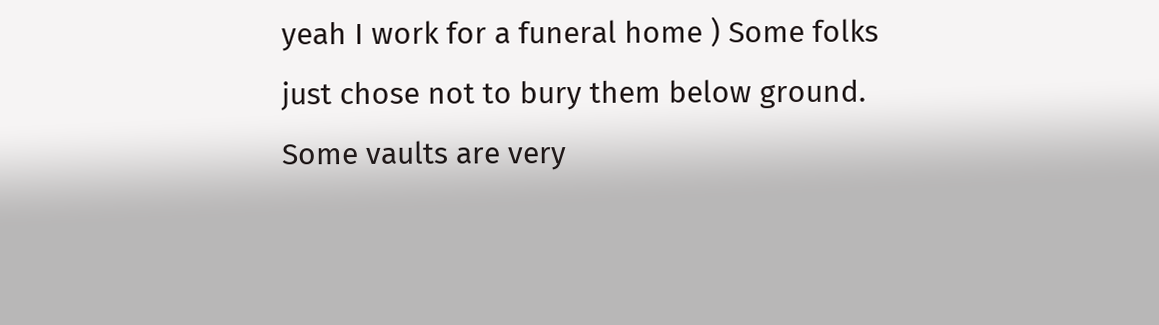yeah I work for a funeral home ) Some folks just chose not to bury them below ground. Some vaults are very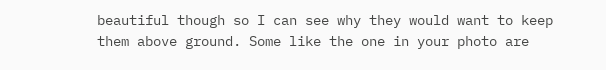beautiful though so I can see why they would want to keep them above ground. Some like the one in your photo are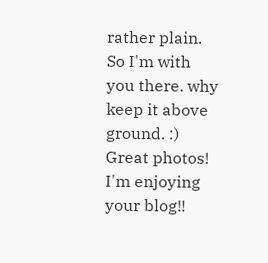rather plain. So I'm with you there. why keep it above ground. :) Great photos! I'm enjoying your blog!!